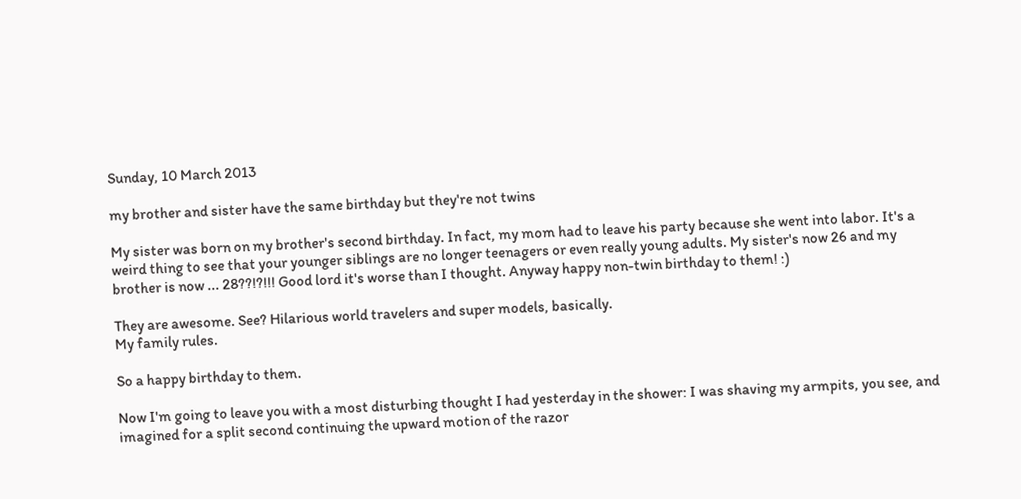Sunday, 10 March 2013

my brother and sister have the same birthday but they're not twins

My sister was born on my brother's second birthday. In fact, my mom had to leave his party because she went into labor. It's a weird thing to see that your younger siblings are no longer teenagers or even really young adults. My sister's now 26 and my brother is now ... 28??!?!!! Good lord it's worse than I thought. Anyway happy non-twin birthday to them! :)

They are awesome. See? Hilarious world travelers and super models, basically.
My family rules.

So a happy birthday to them.

Now I'm going to leave you with a most disturbing thought I had yesterday in the shower: I was shaving my armpits, you see, and imagined for a split second continuing the upward motion of the razor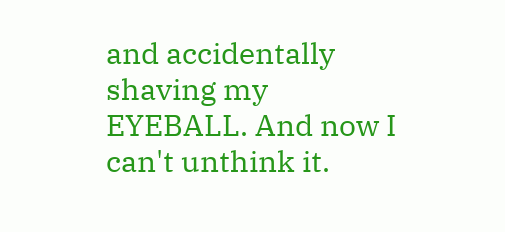and accidentally shaving my EYEBALL. And now I can't unthink it.